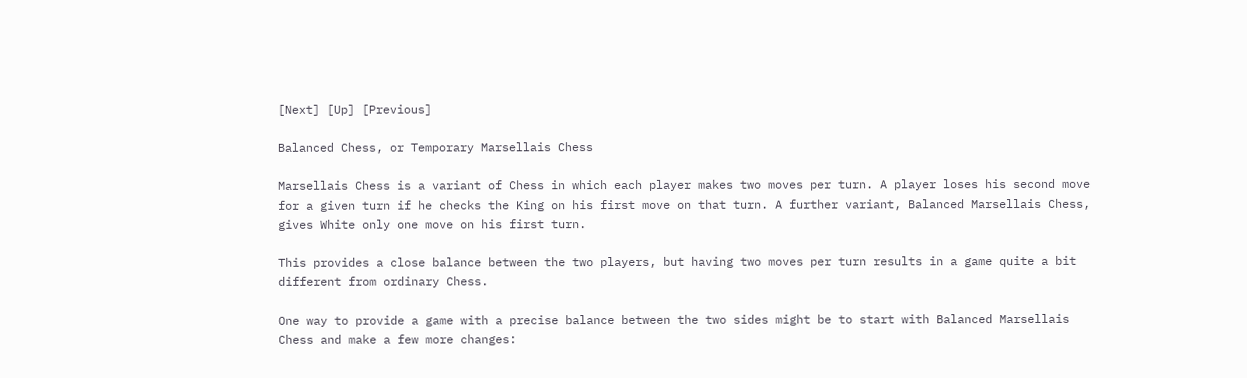[Next] [Up] [Previous]

Balanced Chess, or Temporary Marsellais Chess

Marsellais Chess is a variant of Chess in which each player makes two moves per turn. A player loses his second move for a given turn if he checks the King on his first move on that turn. A further variant, Balanced Marsellais Chess, gives White only one move on his first turn.

This provides a close balance between the two players, but having two moves per turn results in a game quite a bit different from ordinary Chess.

One way to provide a game with a precise balance between the two sides might be to start with Balanced Marsellais Chess and make a few more changes: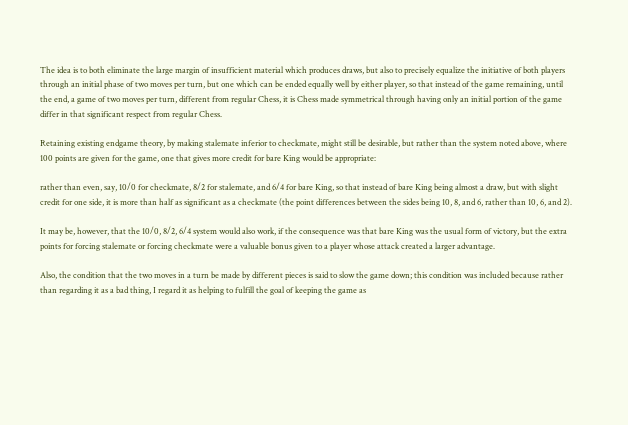The idea is to both eliminate the large margin of insufficient material which produces draws, but also to precisely equalize the initiative of both players through an initial phase of two moves per turn, but one which can be ended equally well by either player, so that instead of the game remaining, until the end, a game of two moves per turn, different from regular Chess, it is Chess made symmetrical through having only an initial portion of the game differ in that significant respect from regular Chess.

Retaining existing endgame theory, by making stalemate inferior to checkmate, might still be desirable, but rather than the system noted above, where 100 points are given for the game, one that gives more credit for bare King would be appropriate:

rather than even, say, 10/0 for checkmate, 8/2 for stalemate, and 6/4 for bare King, so that instead of bare King being almost a draw, but with slight credit for one side, it is more than half as significant as a checkmate (the point differences between the sides being 10, 8, and 6, rather than 10, 6, and 2).

It may be, however, that the 10/0, 8/2, 6/4 system would also work, if the consequence was that bare King was the usual form of victory, but the extra points for forcing stalemate or forcing checkmate were a valuable bonus given to a player whose attack created a larger advantage.

Also, the condition that the two moves in a turn be made by different pieces is said to slow the game down; this condition was included because rather than regarding it as a bad thing, I regard it as helping to fulfill the goal of keeping the game as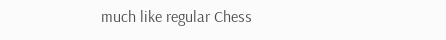much like regular Chess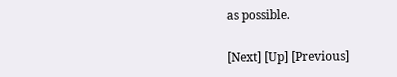as possible.

[Next] [Up] [Previous]